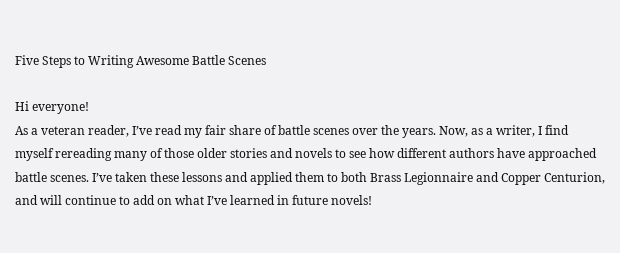Five Steps to Writing Awesome Battle Scenes

Hi everyone!
As a veteran reader, I’ve read my fair share of battle scenes over the years. Now, as a writer, I find myself rereading many of those older stories and novels to see how different authors have approached battle scenes. I’ve taken these lessons and applied them to both Brass Legionnaire and Copper Centurion, and will continue to add on what I’ve learned in future novels!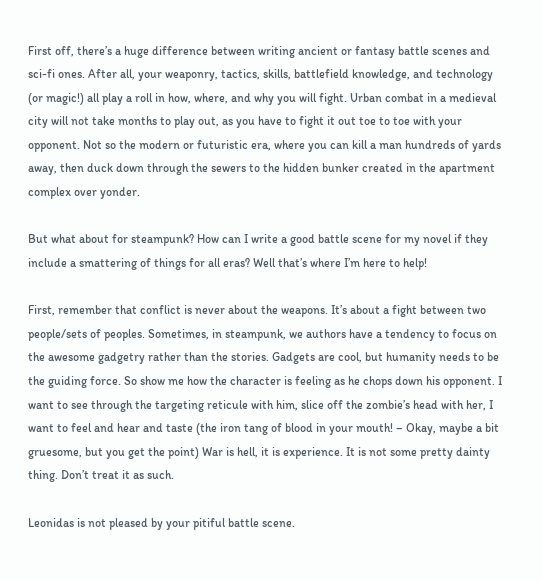First off, there’s a huge difference between writing ancient or fantasy battle scenes and sci-fi ones. After all, your weaponry, tactics, skills, battlefield knowledge, and technology (or magic!) all play a roll in how, where, and why you will fight. Urban combat in a medieval city will not take months to play out, as you have to fight it out toe to toe with your opponent. Not so the modern or futuristic era, where you can kill a man hundreds of yards away, then duck down through the sewers to the hidden bunker created in the apartment complex over yonder.

But what about for steampunk? How can I write a good battle scene for my novel if they include a smattering of things for all eras? Well that’s where I’m here to help!

First, remember that conflict is never about the weapons. It’s about a fight between two people/sets of peoples. Sometimes, in steampunk, we authors have a tendency to focus on the awesome gadgetry rather than the stories. Gadgets are cool, but humanity needs to be the guiding force. So show me how the character is feeling as he chops down his opponent. I want to see through the targeting reticule with him, slice off the zombie’s head with her, I want to feel and hear and taste (the iron tang of blood in your mouth! – Okay, maybe a bit gruesome, but you get the point) War is hell, it is experience. It is not some pretty dainty thing. Don’t treat it as such.

Leonidas is not pleased by your pitiful battle scene.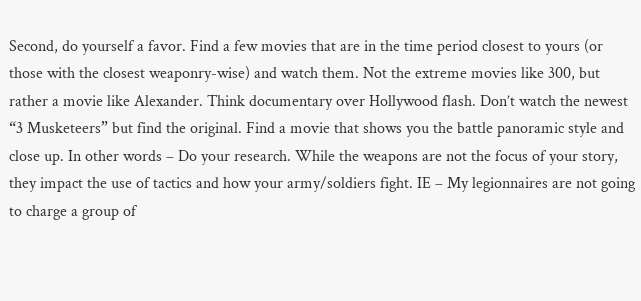Second, do yourself a favor. Find a few movies that are in the time period closest to yours (or those with the closest weaponry-wise) and watch them. Not the extreme movies like 300, but rather a movie like Alexander. Think documentary over Hollywood flash. Don’t watch the newest “3 Musketeers” but find the original. Find a movie that shows you the battle panoramic style and close up. In other words – Do your research. While the weapons are not the focus of your story, they impact the use of tactics and how your army/soldiers fight. IE – My legionnaires are not going to charge a group of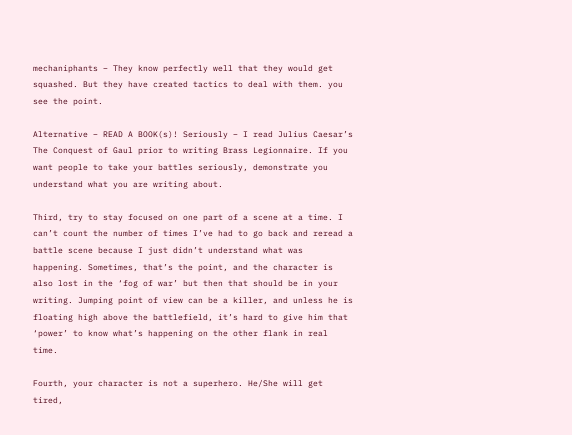mechaniphants – They know perfectly well that they would get squashed. But they have created tactics to deal with them. you see the point.

Alternative – READ A BOOK(s)! Seriously – I read Julius Caesar’s The Conquest of Gaul prior to writing Brass Legionnaire. If you want people to take your battles seriously, demonstrate you understand what you are writing about.

Third, try to stay focused on one part of a scene at a time. I can’t count the number of times I’ve had to go back and reread a battle scene because I just didn’t understand what was happening. Sometimes, that’s the point, and the character is also lost in the ‘fog of war’ but then that should be in your writing. Jumping point of view can be a killer, and unless he is floating high above the battlefield, it’s hard to give him that ‘power’ to know what’s happening on the other flank in real time.

Fourth, your character is not a superhero. He/She will get tired,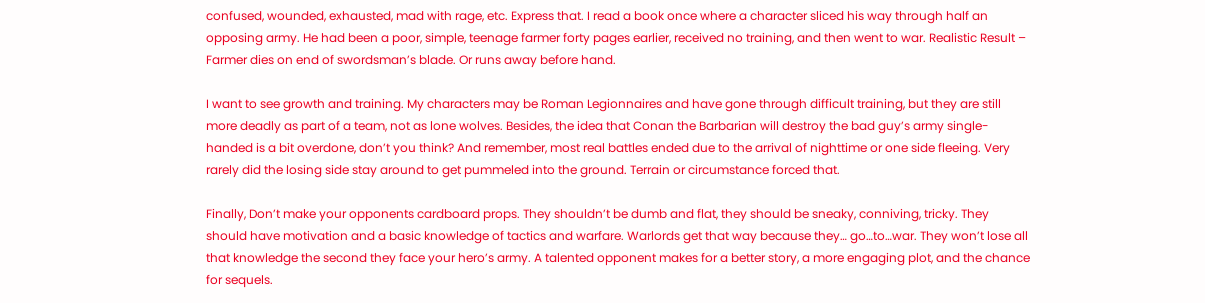confused, wounded, exhausted, mad with rage, etc. Express that. I read a book once where a character sliced his way through half an opposing army. He had been a poor, simple, teenage farmer forty pages earlier, received no training, and then went to war. Realistic Result – Farmer dies on end of swordsman’s blade. Or runs away before hand.

I want to see growth and training. My characters may be Roman Legionnaires and have gone through difficult training, but they are still more deadly as part of a team, not as lone wolves. Besides, the idea that Conan the Barbarian will destroy the bad guy’s army single-handed is a bit overdone, don’t you think? And remember, most real battles ended due to the arrival of nighttime or one side fleeing. Very rarely did the losing side stay around to get pummeled into the ground. Terrain or circumstance forced that.

Finally, Don’t make your opponents cardboard props. They shouldn’t be dumb and flat, they should be sneaky, conniving, tricky. They should have motivation and a basic knowledge of tactics and warfare. Warlords get that way because they… go…to…war. They won’t lose all that knowledge the second they face your hero’s army. A talented opponent makes for a better story, a more engaging plot, and the chance for sequels.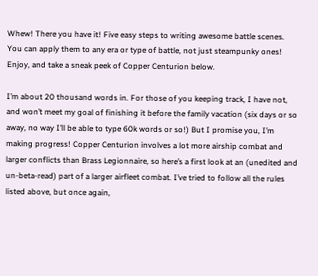Whew! There you have it! Five easy steps to writing awesome battle scenes. You can apply them to any era or type of battle, not just steampunky ones! Enjoy, and take a sneak peek of Copper Centurion below.

I’m about 20 thousand words in. For those of you keeping track, I have not, and won’t meet my goal of finishing it before the family vacation (six days or so away, no way I’ll be able to type 60k words or so!) But I promise you, I’m making progress! Copper Centurion involves a lot more airship combat and larger conflicts than Brass Legionnaire, so here’s a first look at an (unedited and un-beta-read) part of a larger airfleet combat. I’ve tried to follow all the rules listed above, but once again,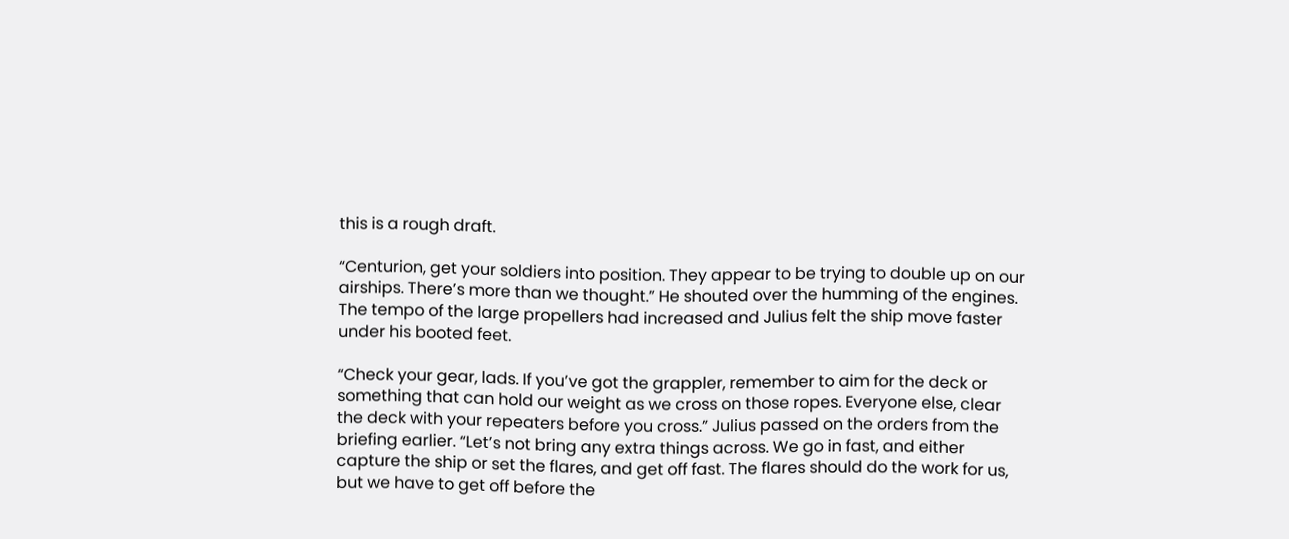this is a rough draft.

“Centurion, get your soldiers into position. They appear to be trying to double up on our airships. There’s more than we thought.” He shouted over the humming of the engines. The tempo of the large propellers had increased and Julius felt the ship move faster under his booted feet.

“Check your gear, lads. If you’ve got the grappler, remember to aim for the deck or something that can hold our weight as we cross on those ropes. Everyone else, clear the deck with your repeaters before you cross.” Julius passed on the orders from the briefing earlier. “Let’s not bring any extra things across. We go in fast, and either capture the ship or set the flares, and get off fast. The flares should do the work for us, but we have to get off before the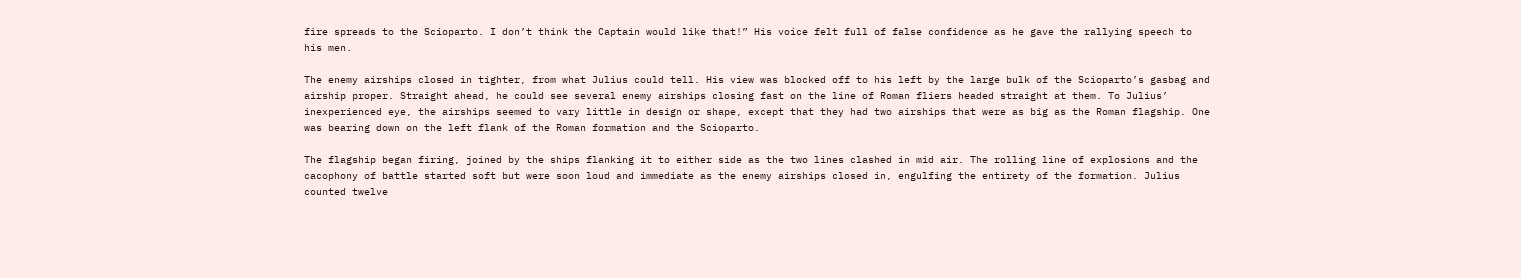fire spreads to the Scioparto. I don’t think the Captain would like that!” His voice felt full of false confidence as he gave the rallying speech to his men.

The enemy airships closed in tighter, from what Julius could tell. His view was blocked off to his left by the large bulk of the Scioparto’s gasbag and airship proper. Straight ahead, he could see several enemy airships closing fast on the line of Roman fliers headed straight at them. To Julius’ inexperienced eye, the airships seemed to vary little in design or shape, except that they had two airships that were as big as the Roman flagship. One was bearing down on the left flank of the Roman formation and the Scioparto.

The flagship began firing, joined by the ships flanking it to either side as the two lines clashed in mid air. The rolling line of explosions and the cacophony of battle started soft but were soon loud and immediate as the enemy airships closed in, engulfing the entirety of the formation. Julius counted twelve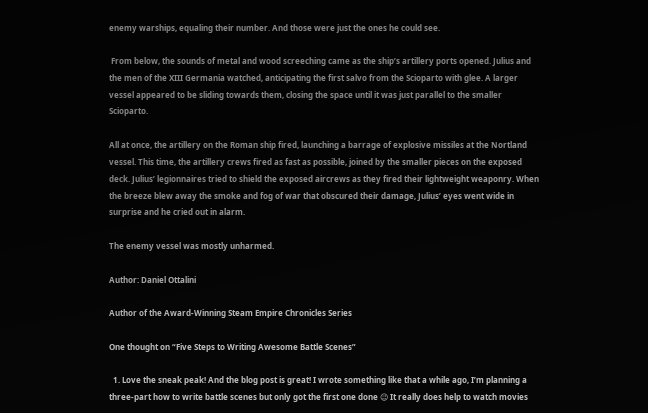enemy warships, equaling their number. And those were just the ones he could see.

 From below, the sounds of metal and wood screeching came as the ship’s artillery ports opened. Julius and the men of the XIII Germania watched, anticipating the first salvo from the Scioparto with glee. A larger vessel appeared to be sliding towards them, closing the space until it was just parallel to the smaller Scioparto.

All at once, the artillery on the Roman ship fired, launching a barrage of explosive missiles at the Nortland vessel. This time, the artillery crews fired as fast as possible, joined by the smaller pieces on the exposed deck. Julius’ legionnaires tried to shield the exposed aircrews as they fired their lightweight weaponry. When the breeze blew away the smoke and fog of war that obscured their damage, Julius’ eyes went wide in surprise and he cried out in alarm.

The enemy vessel was mostly unharmed.

Author: Daniel Ottalini

Author of the Award-Winning Steam Empire Chronicles Series

One thought on “Five Steps to Writing Awesome Battle Scenes”

  1. Love the sneak peak! And the blog post is great! I wrote something like that a while ago, I’m planning a three-part how to write battle scenes but only got the first one done 😉 It really does help to watch movies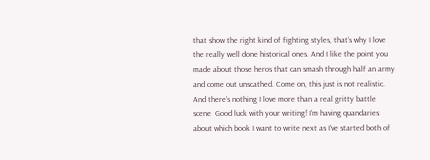that show the right kind of fighting styles, that’s why I love the really well done historical ones. And I like the point you made about those heros that can smash through half an army and come out unscathed. Come on, this just is not realistic. And there’s nothing I love more than a real gritty battle scene  Good luck with your writing! I’m having quandaries about which book I want to write next as I’ve started both of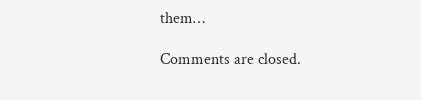them…

Comments are closed.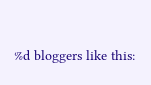%d bloggers like this: